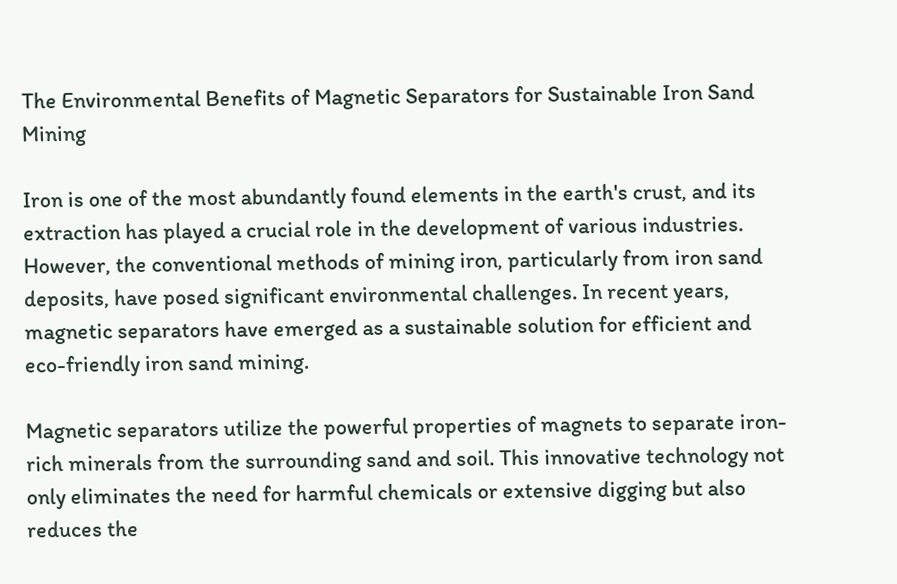The Environmental Benefits of Magnetic Separators for Sustainable Iron Sand Mining

Iron is one of the most abundantly found elements in the earth's crust, and its extraction has played a crucial role in the development of various industries. However, the conventional methods of mining iron, particularly from iron sand deposits, have posed significant environmental challenges. In recent years, magnetic separators have emerged as a sustainable solution for efficient and eco-friendly iron sand mining.

Magnetic separators utilize the powerful properties of magnets to separate iron-rich minerals from the surrounding sand and soil. This innovative technology not only eliminates the need for harmful chemicals or extensive digging but also reduces the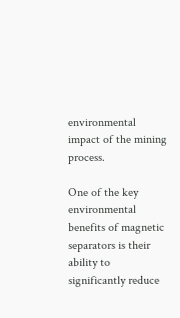environmental impact of the mining process.

One of the key environmental benefits of magnetic separators is their ability to significantly reduce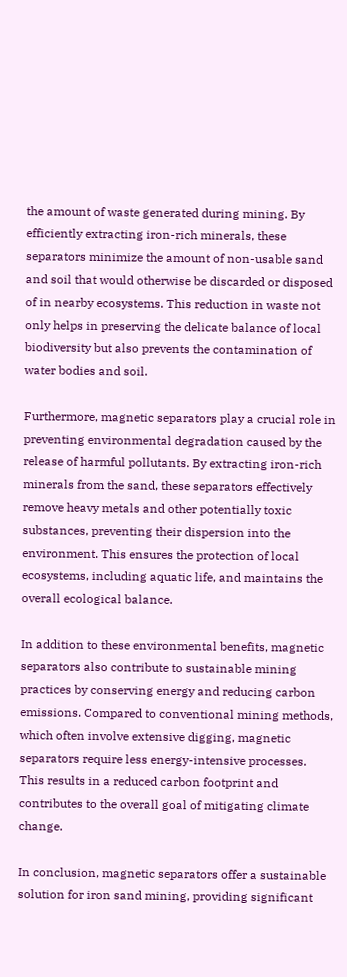the amount of waste generated during mining. By efficiently extracting iron-rich minerals, these separators minimize the amount of non-usable sand and soil that would otherwise be discarded or disposed of in nearby ecosystems. This reduction in waste not only helps in preserving the delicate balance of local biodiversity but also prevents the contamination of water bodies and soil.

Furthermore, magnetic separators play a crucial role in preventing environmental degradation caused by the release of harmful pollutants. By extracting iron-rich minerals from the sand, these separators effectively remove heavy metals and other potentially toxic substances, preventing their dispersion into the environment. This ensures the protection of local ecosystems, including aquatic life, and maintains the overall ecological balance.

In addition to these environmental benefits, magnetic separators also contribute to sustainable mining practices by conserving energy and reducing carbon emissions. Compared to conventional mining methods, which often involve extensive digging, magnetic separators require less energy-intensive processes. This results in a reduced carbon footprint and contributes to the overall goal of mitigating climate change.

In conclusion, magnetic separators offer a sustainable solution for iron sand mining, providing significant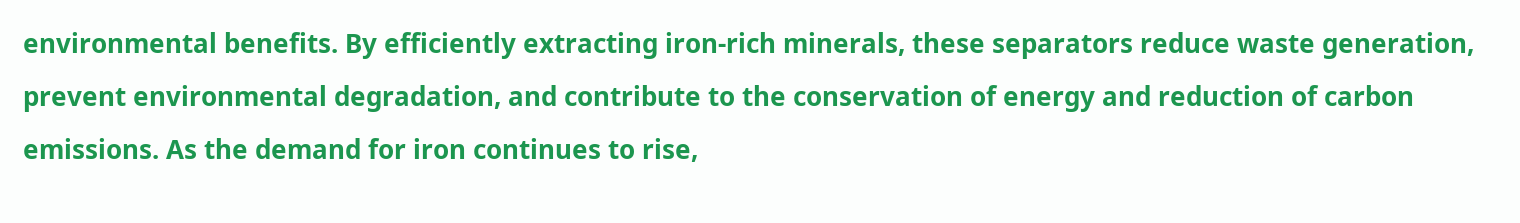environmental benefits. By efficiently extracting iron-rich minerals, these separators reduce waste generation, prevent environmental degradation, and contribute to the conservation of energy and reduction of carbon emissions. As the demand for iron continues to rise,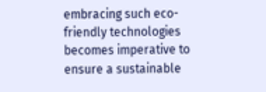embracing such eco-friendly technologies becomes imperative to ensure a sustainable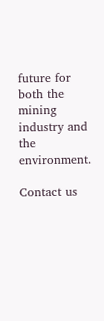future for both the mining industry and the environment.

Contact us